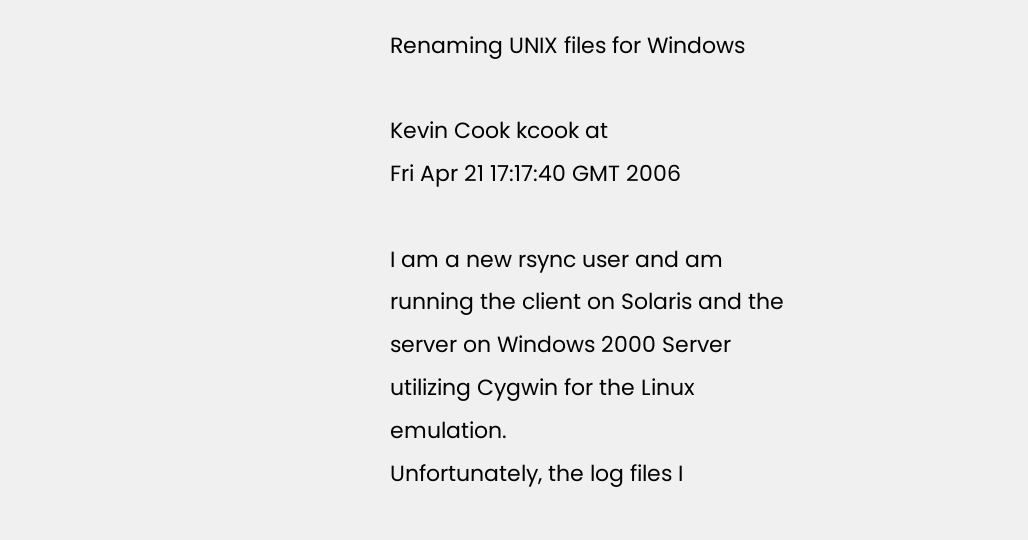Renaming UNIX files for Windows

Kevin Cook kcook at
Fri Apr 21 17:17:40 GMT 2006

I am a new rsync user and am running the client on Solaris and the
server on Windows 2000 Server utilizing Cygwin for the Linux emulation.
Unfortunately, the log files I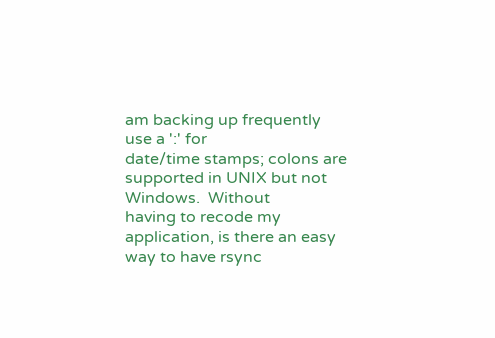am backing up frequently use a ':' for
date/time stamps; colons are supported in UNIX but not Windows.  Without
having to recode my application, is there an easy way to have rsync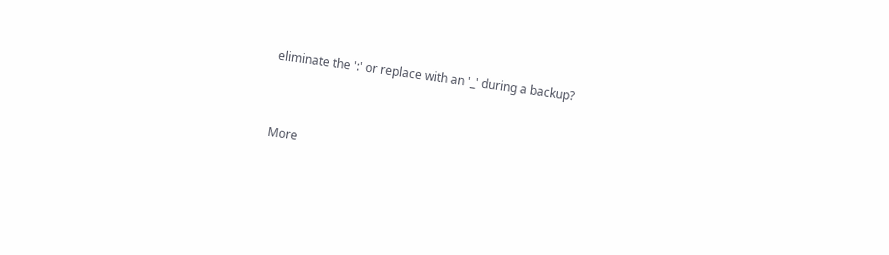eliminate the ':' or replace with an '_' during a backup?


More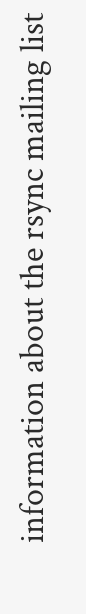information about the rsync mailing list